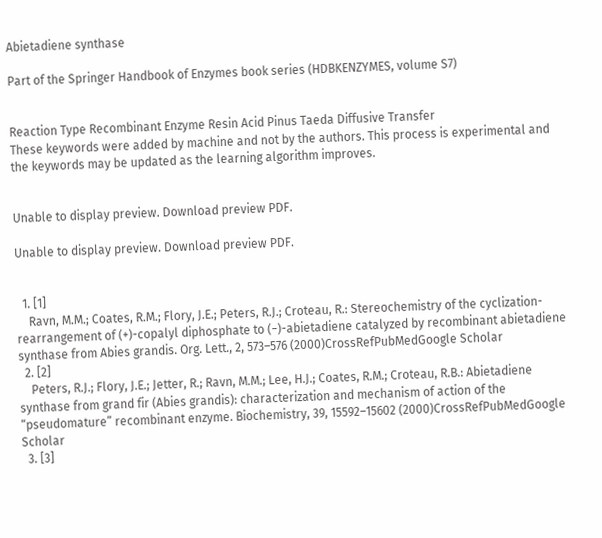Abietadiene synthase

Part of the Springer Handbook of Enzymes book series (HDBKENZYMES, volume S7)


Reaction Type Recombinant Enzyme Resin Acid Pinus Taeda Diffusive Transfer
These keywords were added by machine and not by the authors. This process is experimental and the keywords may be updated as the learning algorithm improves.


Unable to display preview. Download preview PDF.

Unable to display preview. Download preview PDF.


  1. [1]
    Ravn, M.M.; Coates, R.M.; Flory, J.E.; Peters, R.J.; Croteau, R.: Stereochemistry of the cyclization-rearrangement of (+)-copalyl diphosphate to (−)-abietadiene catalyzed by recombinant abietadiene synthase from Abies grandis. Org. Lett., 2, 573–576 (2000)CrossRefPubMedGoogle Scholar
  2. [2]
    Peters, R.J.; Flory, J.E.; Jetter, R.; Ravn, M.M.; Lee, H.J.; Coates, R.M.; Croteau, R.B.: Abietadiene synthase from grand fir (Abies grandis): characterization and mechanism of action of the “pseudomature” recombinant enzyme. Biochemistry, 39, 15592–15602 (2000)CrossRefPubMedGoogle Scholar
  3. [3]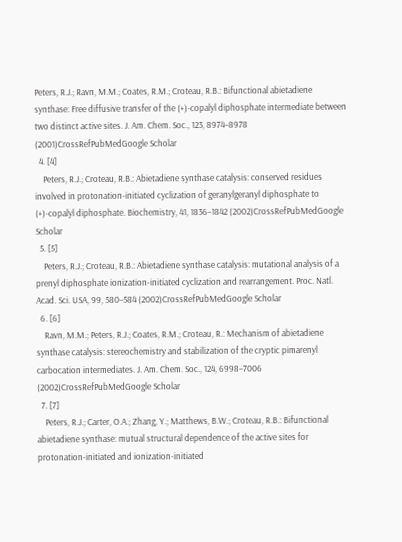Peters, R.J.; Ravn, M.M.; Coates, R.M.; Croteau, R.B.: Bifunctional abietadiene synthase: Free diffusive transfer of the (+)-copalyl diphosphate intermediate between two distinct active sites. J. Am. Chem. Soc., 123, 8974–8978 (2001)CrossRefPubMedGoogle Scholar
  4. [4]
    Peters, R.J.; Croteau, R.B.: Abietadiene synthase catalysis: conserved residues involved in protonation-initiated cyclization of geranylgeranyl diphosphate to (+)-copalyl diphosphate. Biochemistry, 41, 1836–1842 (2002)CrossRefPubMedGoogle Scholar
  5. [5]
    Peters, R.J.; Croteau, R.B.: Abietadiene synthase catalysis: mutational analysis of a prenyl diphosphate ionization-initiated cyclization and rearrangement. Proc. Natl. Acad. Sci. USA, 99, 580–584 (2002)CrossRefPubMedGoogle Scholar
  6. [6]
    Ravn, M.M.; Peters, R.J.; Coates, R.M.; Croteau, R.: Mechanism of abietadiene synthase catalysis: stereochemistry and stabilization of the cryptic pimarenyl carbocation intermediates. J. Am. Chem. Soc., 124, 6998–7006 (2002)CrossRefPubMedGoogle Scholar
  7. [7]
    Peters, R.J.; Carter, O.A.; Zhang, Y.; Matthews, B.W.; Croteau, R.B.: Bifunctional abietadiene synthase: mutual structural dependence of the active sites for protonation-initiated and ionization-initiated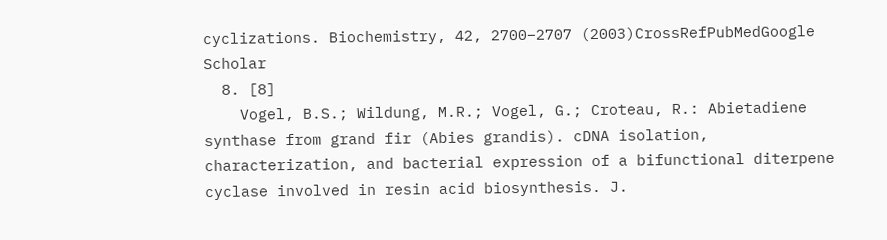cyclizations. Biochemistry, 42, 2700–2707 (2003)CrossRefPubMedGoogle Scholar
  8. [8]
    Vogel, B.S.; Wildung, M.R.; Vogel, G.; Croteau, R.: Abietadiene synthase from grand fir (Abies grandis). cDNA isolation, characterization, and bacterial expression of a bifunctional diterpene cyclase involved in resin acid biosynthesis. J.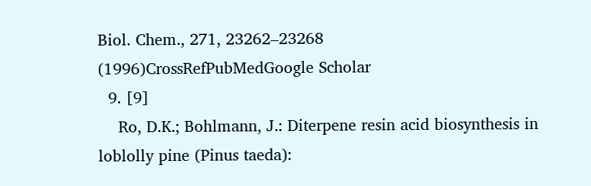Biol. Chem., 271, 23262–23268 (1996)CrossRefPubMedGoogle Scholar
  9. [9]
    Ro, D.K.; Bohlmann, J.: Diterpene resin acid biosynthesis in loblolly pine (Pinus taeda):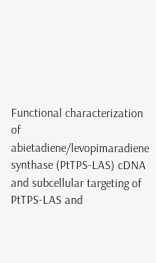Functional characterization of abietadiene/levopimaradiene synthase (PtTPS-LAS) cDNA and subcellular targeting of PtTPS-LAS and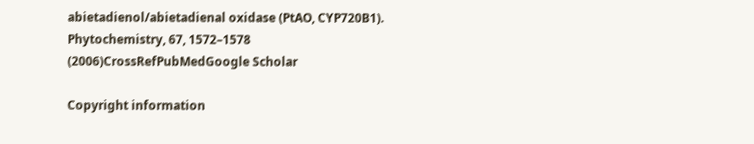abietadienol/abietadienal oxidase (PtAO, CYP720B1). Phytochemistry, 67, 1572–1578 (2006)CrossRefPubMedGoogle Scholar

Copyright information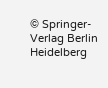© Springer-Verlag Berlin Heidelberg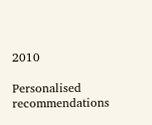2010

Personalised recommendations